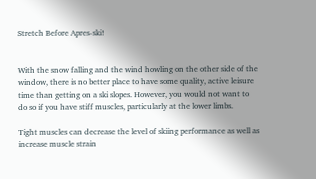Stretch Before Apres-ski!


With the snow falling and the wind howling on the other side of the window, there is no better place to have some quality, active leisure time than getting on a ski slopes. However, you would not want to do so if you have stiff muscles, particularly at the lower limbs.

Tight muscles can decrease the level of skiing performance as well as increase muscle strain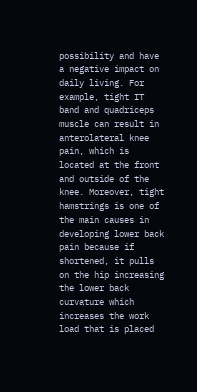possibility and have a negative impact on daily living. For example, tight IT band and quadriceps muscle can result in anterolateral knee pain, which is located at the front and outside of the knee. Moreover, tight hamstrings is one of the main causes in developing lower back pain because if shortened, it pulls on the hip increasing the lower back curvature which increases the work load that is placed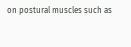on postural muscles such as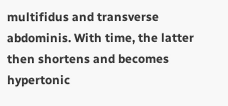multifidus and transverse abdominis. With time, the latter then shortens and becomes hypertonic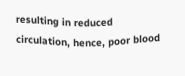resulting in reduced circulation, hence, poor blood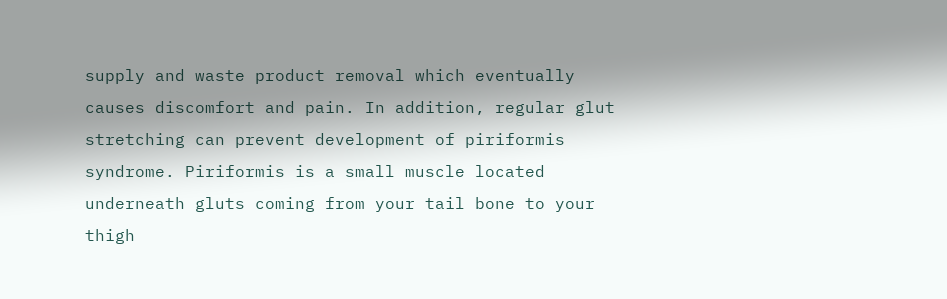supply and waste product removal which eventually causes discomfort and pain. In addition, regular glut stretching can prevent development of piriformis syndrome. Piriformis is a small muscle located underneath gluts coming from your tail bone to your thigh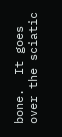bone.  It goes over the sciatic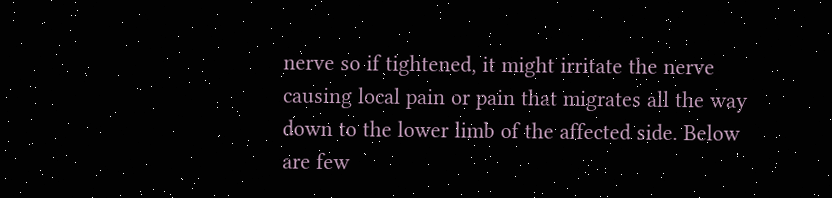nerve so if tightened, it might irritate the nerve causing local pain or pain that migrates all the way down to the lower limb of the affected side. Below are few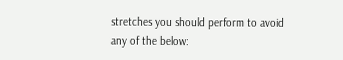stretches you should perform to avoid any of the below: